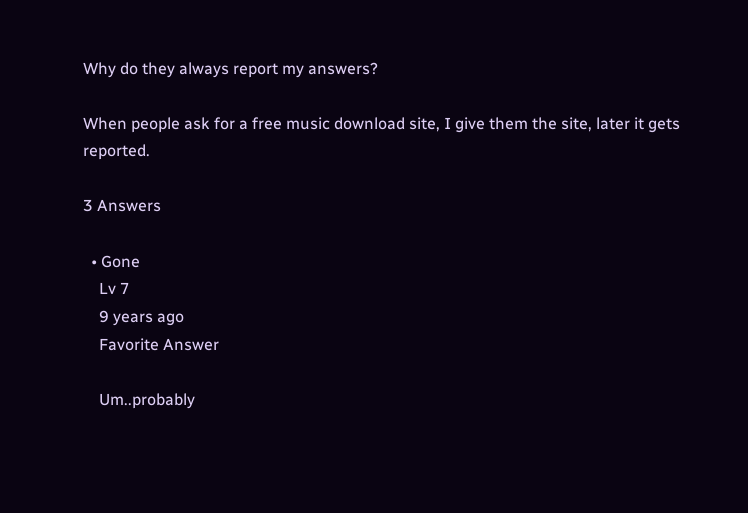Why do they always report my answers?

When people ask for a free music download site, I give them the site, later it gets reported.

3 Answers

  • Gone
    Lv 7
    9 years ago
    Favorite Answer

    Um..probably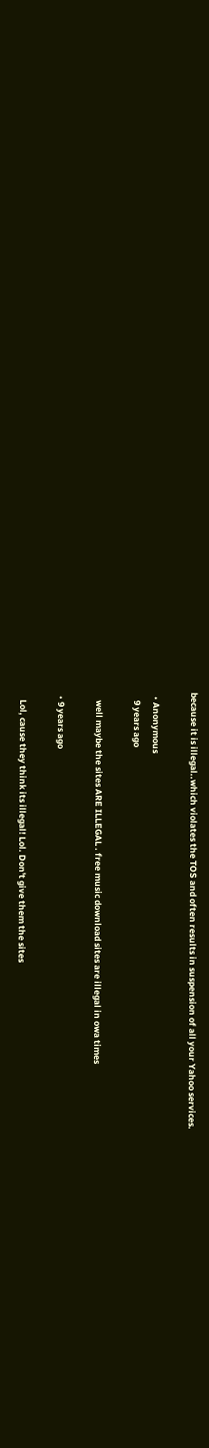because it is illegal..which violates the TOS and often results in suspension of all your Yahoo services.

  • Anonymous
    9 years ago

    well maybe the sites ARE ILLEGAL . free music download sites are illegal in owa times

  • 9 years ago

    Lol, cause they think its illegal! Lol. Don't give them the sites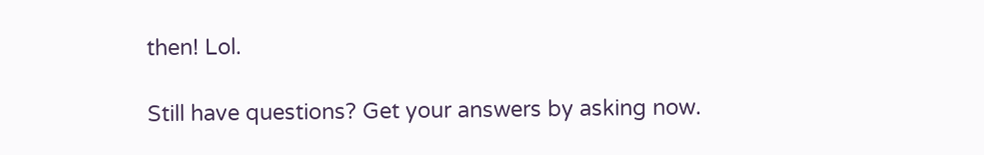then! Lol.

Still have questions? Get your answers by asking now.